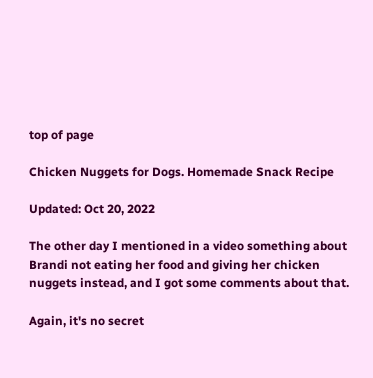top of page

Chicken Nuggets for Dogs. Homemade Snack Recipe

Updated: Oct 20, 2022

The other day I mentioned in a video something about Brandi not eating her food and giving her chicken nuggets instead, and I got some comments about that.

Again, it's no secret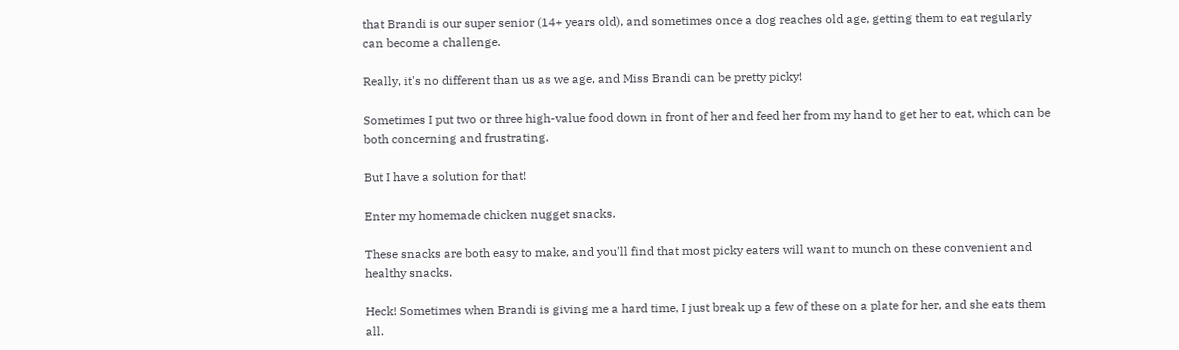that Brandi is our super senior (14+ years old), and sometimes once a dog reaches old age, getting them to eat regularly can become a challenge.

Really, it's no different than us as we age, and Miss Brandi can be pretty picky!

Sometimes I put two or three high-value food down in front of her and feed her from my hand to get her to eat, which can be both concerning and frustrating.

But I have a solution for that!

Enter my homemade chicken nugget snacks.

These snacks are both easy to make, and you'll find that most picky eaters will want to munch on these convenient and healthy snacks.

Heck! Sometimes when Brandi is giving me a hard time, I just break up a few of these on a plate for her, and she eats them all.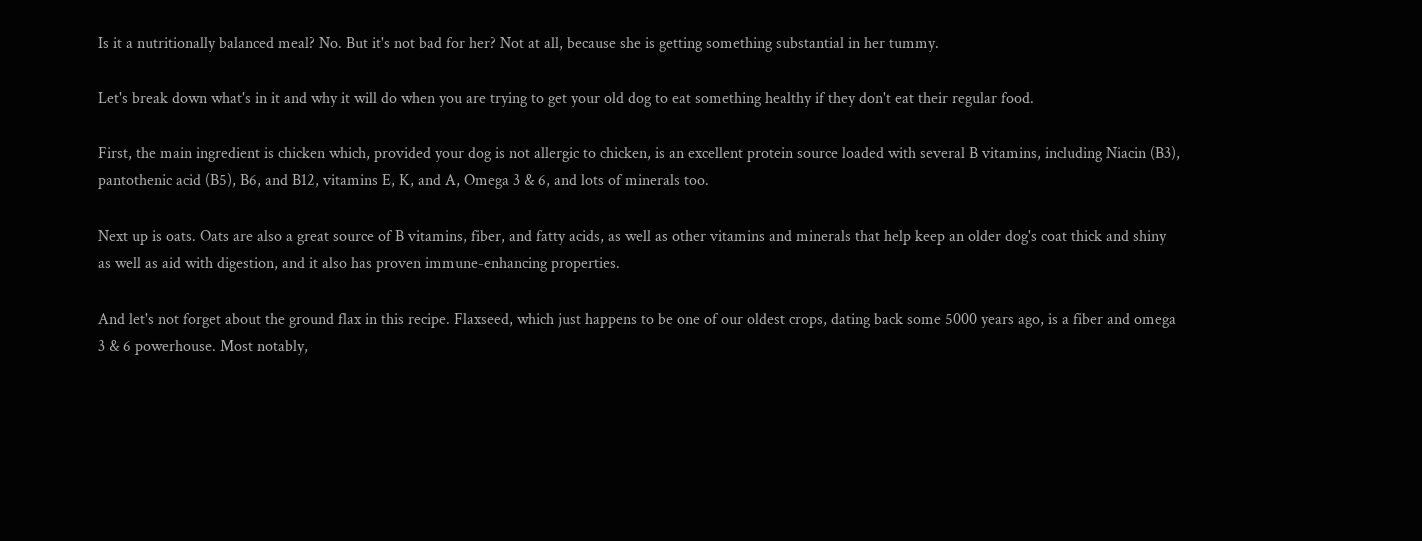Is it a nutritionally balanced meal? No. But it's not bad for her? Not at all, because she is getting something substantial in her tummy.

Let's break down what's in it and why it will do when you are trying to get your old dog to eat something healthy if they don't eat their regular food.

First, the main ingredient is chicken which, provided your dog is not allergic to chicken, is an excellent protein source loaded with several B vitamins, including Niacin (B3), pantothenic acid (B5), B6, and B12, vitamins E, K, and A, Omega 3 & 6, and lots of minerals too.

Next up is oats. Oats are also a great source of B vitamins, fiber, and fatty acids, as well as other vitamins and minerals that help keep an older dog's coat thick and shiny as well as aid with digestion, and it also has proven immune-enhancing properties.

And let's not forget about the ground flax in this recipe. Flaxseed, which just happens to be one of our oldest crops, dating back some 5000 years ago, is a fiber and omega 3 & 6 powerhouse. Most notably,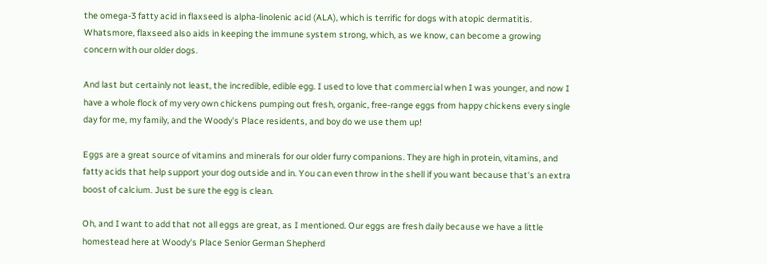the omega-3 fatty acid in flaxseed is alpha-linolenic acid (ALA), which is terrific for dogs with atopic dermatitis. Whatsmore, flaxseed also aids in keeping the immune system strong, which, as we know, can become a growing concern with our older dogs.

And last but certainly not least, the incredible, edible egg. I used to love that commercial when I was younger, and now I have a whole flock of my very own chickens pumping out fresh, organic, free-range eggs from happy chickens every single day for me, my family, and the Woody's Place residents, and boy do we use them up!

Eggs are a great source of vitamins and minerals for our older furry companions. They are high in protein, vitamins, and fatty acids that help support your dog outside and in. You can even throw in the shell if you want because that's an extra boost of calcium. Just be sure the egg is clean.

Oh, and I want to add that not all eggs are great, as I mentioned. Our eggs are fresh daily because we have a little homestead here at Woody's Place Senior German Shepherd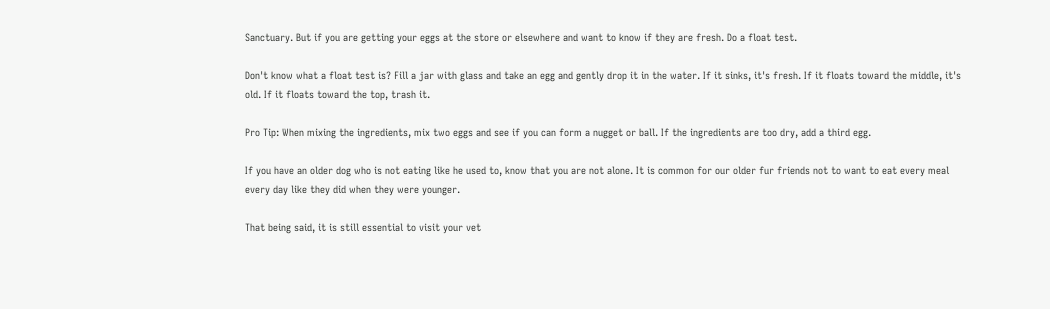Sanctuary. But if you are getting your eggs at the store or elsewhere and want to know if they are fresh. Do a float test.

Don't know what a float test is? Fill a jar with glass and take an egg and gently drop it in the water. If it sinks, it's fresh. If it floats toward the middle, it's old. If it floats toward the top, trash it.

Pro Tip: When mixing the ingredients, mix two eggs and see if you can form a nugget or ball. If the ingredients are too dry, add a third egg.

If you have an older dog who is not eating like he used to, know that you are not alone. It is common for our older fur friends not to want to eat every meal every day like they did when they were younger.

That being said, it is still essential to visit your vet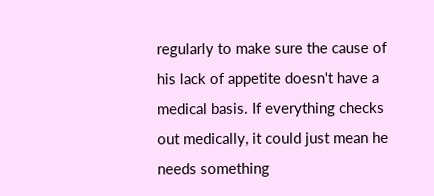regularly to make sure the cause of his lack of appetite doesn't have a medical basis. If everything checks out medically, it could just mean he needs something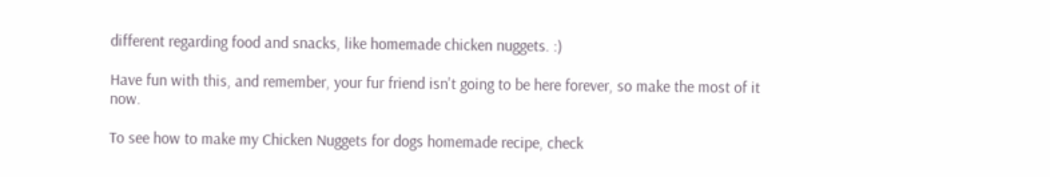different regarding food and snacks, like homemade chicken nuggets. :)

Have fun with this, and remember, your fur friend isn't going to be here forever, so make the most of it now.

To see how to make my Chicken Nuggets for dogs homemade recipe, check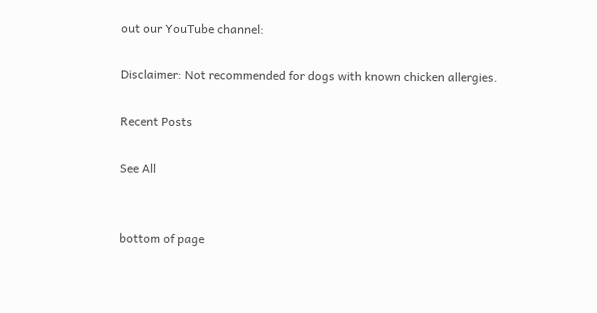out our YouTube channel:

Disclaimer: Not recommended for dogs with known chicken allergies.

Recent Posts

See All


bottom of page